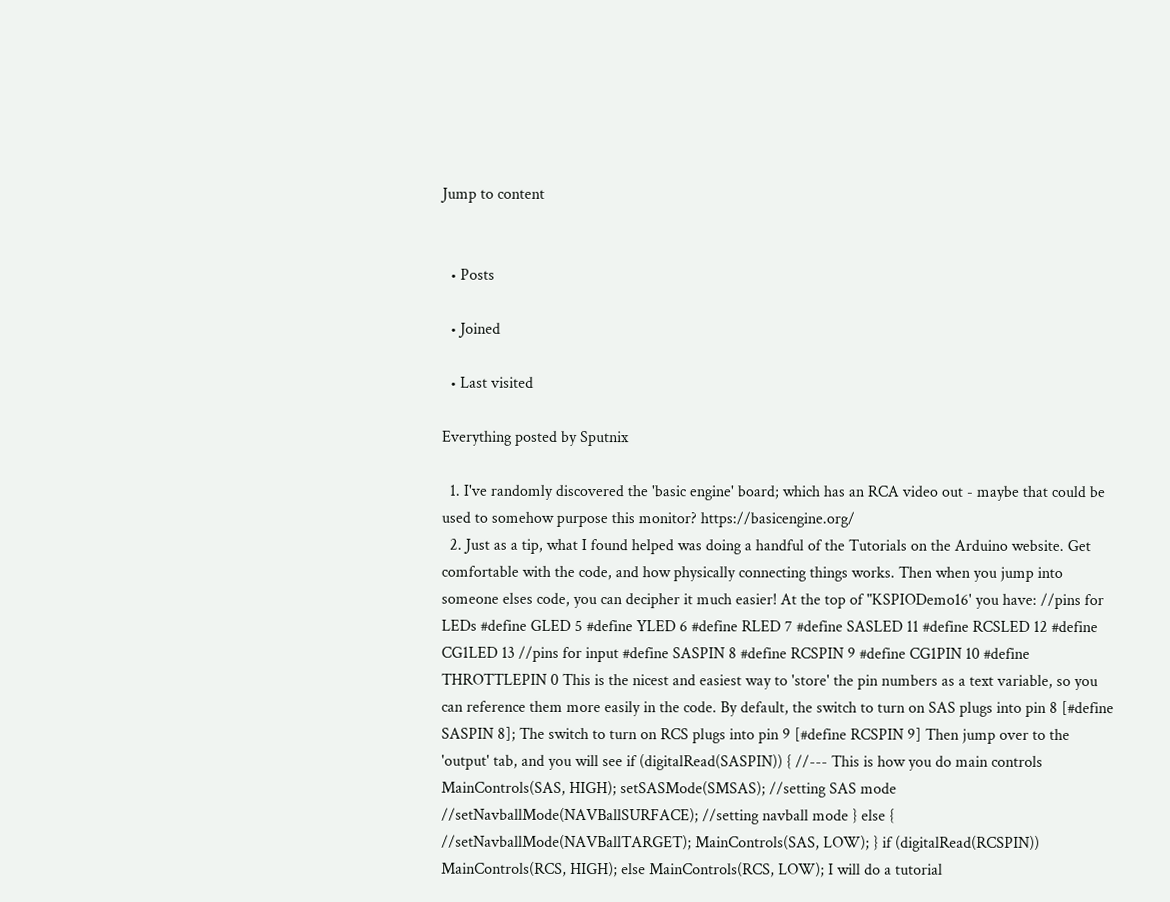Jump to content


  • Posts

  • Joined

  • Last visited

Everything posted by Sputnix

  1. I've randomly discovered the 'basic engine' board; which has an RCA video out - maybe that could be used to somehow purpose this monitor? https://basicengine.org/
  2. Just as a tip, what I found helped was doing a handful of the Tutorials on the Arduino website. Get comfortable with the code, and how physically connecting things works. Then when you jump into someone elses code, you can decipher it much easier! At the top of "KSPIODemo16' you have: //pins for LEDs #define GLED 5 #define YLED 6 #define RLED 7 #define SASLED 11 #define RCSLED 12 #define CG1LED 13 //pins for input #define SASPIN 8 #define RCSPIN 9 #define CG1PIN 10 #define THROTTLEPIN 0 This is the nicest and easiest way to 'store' the pin numbers as a text variable, so you can reference them more easily in the code. By default, the switch to turn on SAS plugs into pin 8 [#define SASPIN 8]; The switch to turn on RCS plugs into pin 9 [#define RCSPIN 9] Then jump over to the 'output' tab, and you will see if (digitalRead(SASPIN)) { //--- This is how you do main controls MainControls(SAS, HIGH); setSASMode(SMSAS); //setting SAS mode //setNavballMode(NAVBallSURFACE); //setting navball mode } else { //setNavballMode(NAVBallTARGET); MainControls(SAS, LOW); } if (digitalRead(RCSPIN)) MainControls(RCS, HIGH); else MainControls(RCS, LOW); I will do a tutorial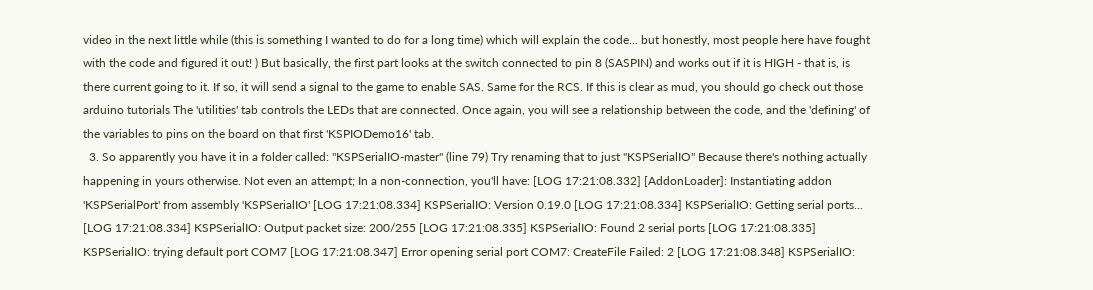video in the next little while (this is something I wanted to do for a long time) which will explain the code... but honestly, most people here have fought with the code and figured it out! ) But basically, the first part looks at the switch connected to pin 8 (SASPIN) and works out if it is HIGH - that is, is there current going to it. If so, it will send a signal to the game to enable SAS. Same for the RCS. If this is clear as mud, you should go check out those arduino tutorials The 'utilities' tab controls the LEDs that are connected. Once again, you will see a relationship between the code, and the 'defining' of the variables to pins on the board on that first 'KSPIODemo16' tab.
  3. So apparently you have it in a folder called: "KSPSerialIO-master" (line 79) Try renaming that to just "KSPSerialIO" Because there's nothing actually happening in yours otherwise. Not even an attempt; In a non-connection, you'll have: [LOG 17:21:08.332] [AddonLoader]: Instantiating addon 'KSPSerialPort' from assembly 'KSPSerialIO' [LOG 17:21:08.334] KSPSerialIO: Version 0.19.0 [LOG 17:21:08.334] KSPSerialIO: Getting serial ports... [LOG 17:21:08.334] KSPSerialIO: Output packet size: 200/255 [LOG 17:21:08.335] KSPSerialIO: Found 2 serial ports [LOG 17:21:08.335] KSPSerialIO: trying default port COM7 [LOG 17:21:08.347] Error opening serial port COM7: CreateFile Failed: 2 [LOG 17:21:08.348] KSPSerialIO: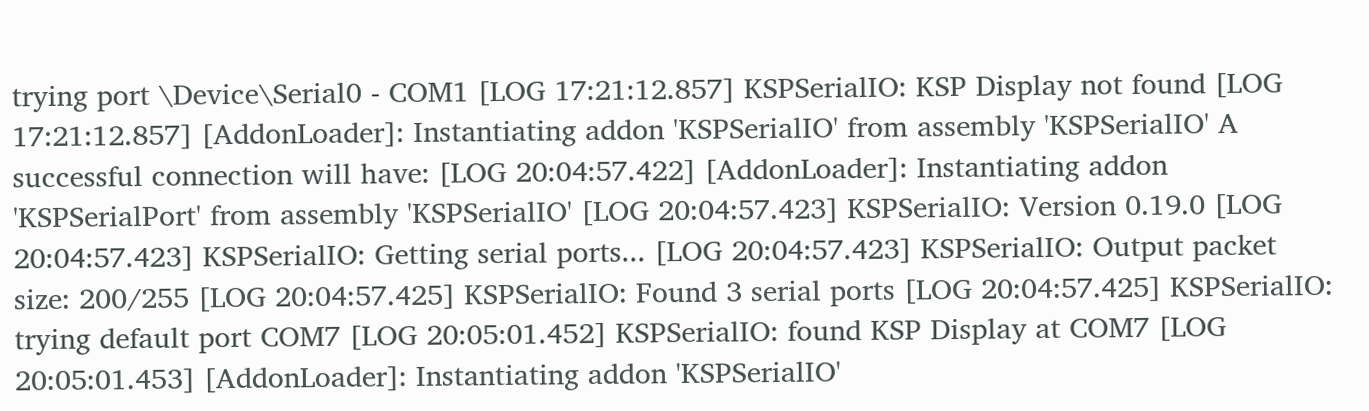trying port \Device\Serial0 - COM1 [LOG 17:21:12.857] KSPSerialIO: KSP Display not found [LOG 17:21:12.857] [AddonLoader]: Instantiating addon 'KSPSerialIO' from assembly 'KSPSerialIO' A successful connection will have: [LOG 20:04:57.422] [AddonLoader]: Instantiating addon 'KSPSerialPort' from assembly 'KSPSerialIO' [LOG 20:04:57.423] KSPSerialIO: Version 0.19.0 [LOG 20:04:57.423] KSPSerialIO: Getting serial ports... [LOG 20:04:57.423] KSPSerialIO: Output packet size: 200/255 [LOG 20:04:57.425] KSPSerialIO: Found 3 serial ports [LOG 20:04:57.425] KSPSerialIO: trying default port COM7 [LOG 20:05:01.452] KSPSerialIO: found KSP Display at COM7 [LOG 20:05:01.453] [AddonLoader]: Instantiating addon 'KSPSerialIO'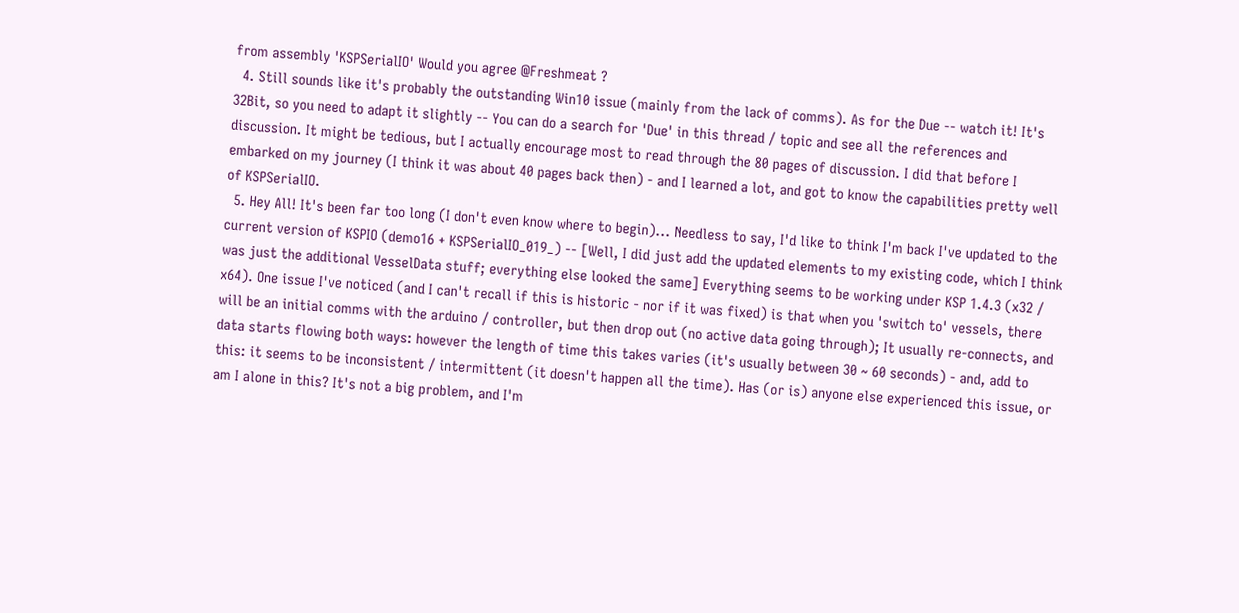from assembly 'KSPSerialIO' Would you agree @Freshmeat ?
  4. Still sounds like it's probably the outstanding Win10 issue (mainly from the lack of comms). As for the Due -- watch it! It's 32Bit, so you need to adapt it slightly -- You can do a search for 'Due' in this thread / topic and see all the references and discussion. It might be tedious, but I actually encourage most to read through the 80 pages of discussion. I did that before I embarked on my journey (I think it was about 40 pages back then) - and I learned a lot, and got to know the capabilities pretty well of KSPSerialIO.
  5. Hey All! It's been far too long (I don't even know where to begin)... Needless to say, I'd like to think I'm back I've updated to the current version of KSPIO (demo16 + KSPSerialIO_019_) -- [Well, I did just add the updated elements to my existing code, which I think was just the additional VesselData stuff; everything else looked the same] Everything seems to be working under KSP 1.4.3 (x32 / x64). One issue I've noticed (and I can't recall if this is historic - nor if it was fixed) is that when you 'switch to' vessels, there will be an initial comms with the arduino / controller, but then drop out (no active data going through); It usually re-connects, and data starts flowing both ways: however the length of time this takes varies (it's usually between 30 ~ 60 seconds) - and, add to this: it seems to be inconsistent / intermittent (it doesn't happen all the time). Has (or is) anyone else experienced this issue, or am I alone in this? It's not a big problem, and I'm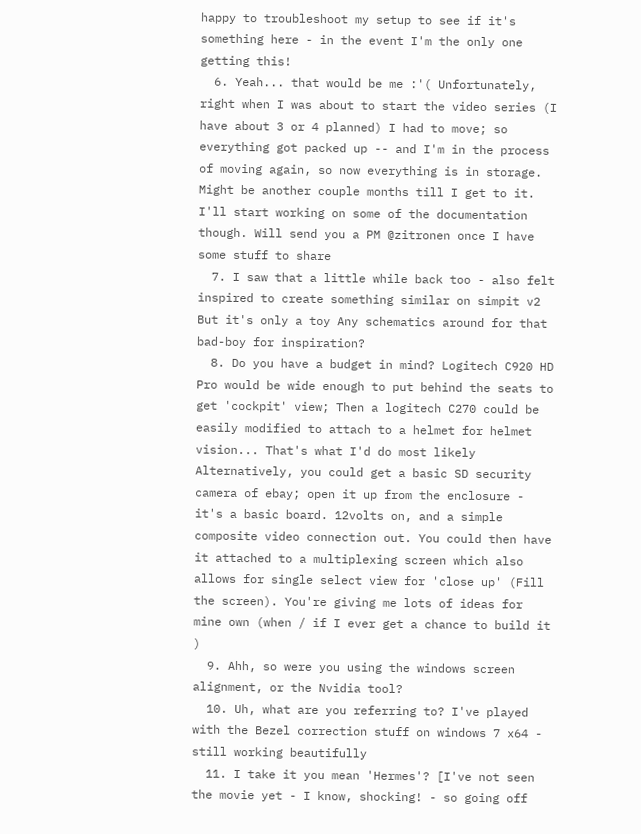happy to troubleshoot my setup to see if it's something here - in the event I'm the only one getting this!
  6. Yeah... that would be me :'( Unfortunately, right when I was about to start the video series (I have about 3 or 4 planned) I had to move; so everything got packed up -- and I'm in the process of moving again, so now everything is in storage. Might be another couple months till I get to it. I'll start working on some of the documentation though. Will send you a PM @zitronen once I have some stuff to share
  7. I saw that a little while back too - also felt inspired to create something similar on simpit v2 But it's only a toy Any schematics around for that bad-boy for inspiration?
  8. Do you have a budget in mind? Logitech C920 HD Pro would be wide enough to put behind the seats to get 'cockpit' view; Then a logitech C270 could be easily modified to attach to a helmet for helmet vision... That's what I'd do most likely Alternatively, you could get a basic SD security camera of ebay; open it up from the enclosure - it's a basic board. 12volts on, and a simple composite video connection out. You could then have it attached to a multiplexing screen which also allows for single select view for 'close up' (Fill the screen). You're giving me lots of ideas for mine own (when / if I ever get a chance to build it )
  9. Ahh, so were you using the windows screen alignment, or the Nvidia tool?
  10. Uh, what are you referring to? I've played with the Bezel correction stuff on windows 7 x64 - still working beautifully
  11. I take it you mean 'Hermes'? [I've not seen the movie yet - I know, shocking! - so going off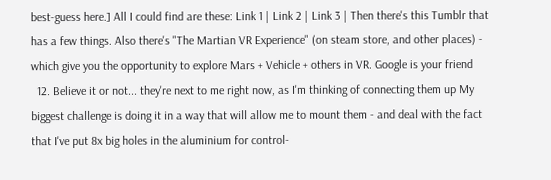best-guess here.] All I could find are these: Link 1 | Link 2 | Link 3 | Then there's this Tumblr that has a few things. Also there's "The Martian VR Experience" (on steam store, and other places) - which give you the opportunity to explore Mars + Vehicle + others in VR. Google is your friend
  12. Believe it or not... they're next to me right now, as I'm thinking of connecting them up My biggest challenge is doing it in a way that will allow me to mount them - and deal with the fact that I've put 8x big holes in the aluminium for control-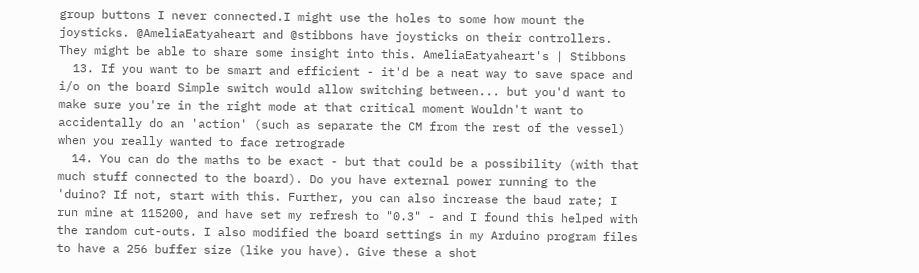group buttons I never connected.I might use the holes to some how mount the joysticks. @AmeliaEatyaheart and @stibbons have joysticks on their controllers. They might be able to share some insight into this. AmeliaEatyaheart's | Stibbons
  13. If you want to be smart and efficient - it'd be a neat way to save space and i/o on the board Simple switch would allow switching between... but you'd want to make sure you're in the right mode at that critical moment Wouldn't want to accidentally do an 'action' (such as separate the CM from the rest of the vessel) when you really wanted to face retrograde
  14. You can do the maths to be exact - but that could be a possibility (with that much stuff connected to the board). Do you have external power running to the 'duino? If not, start with this. Further, you can also increase the baud rate; I run mine at 115200, and have set my refresh to "0.3" - and I found this helped with the random cut-outs. I also modified the board settings in my Arduino program files to have a 256 buffer size (like you have). Give these a shot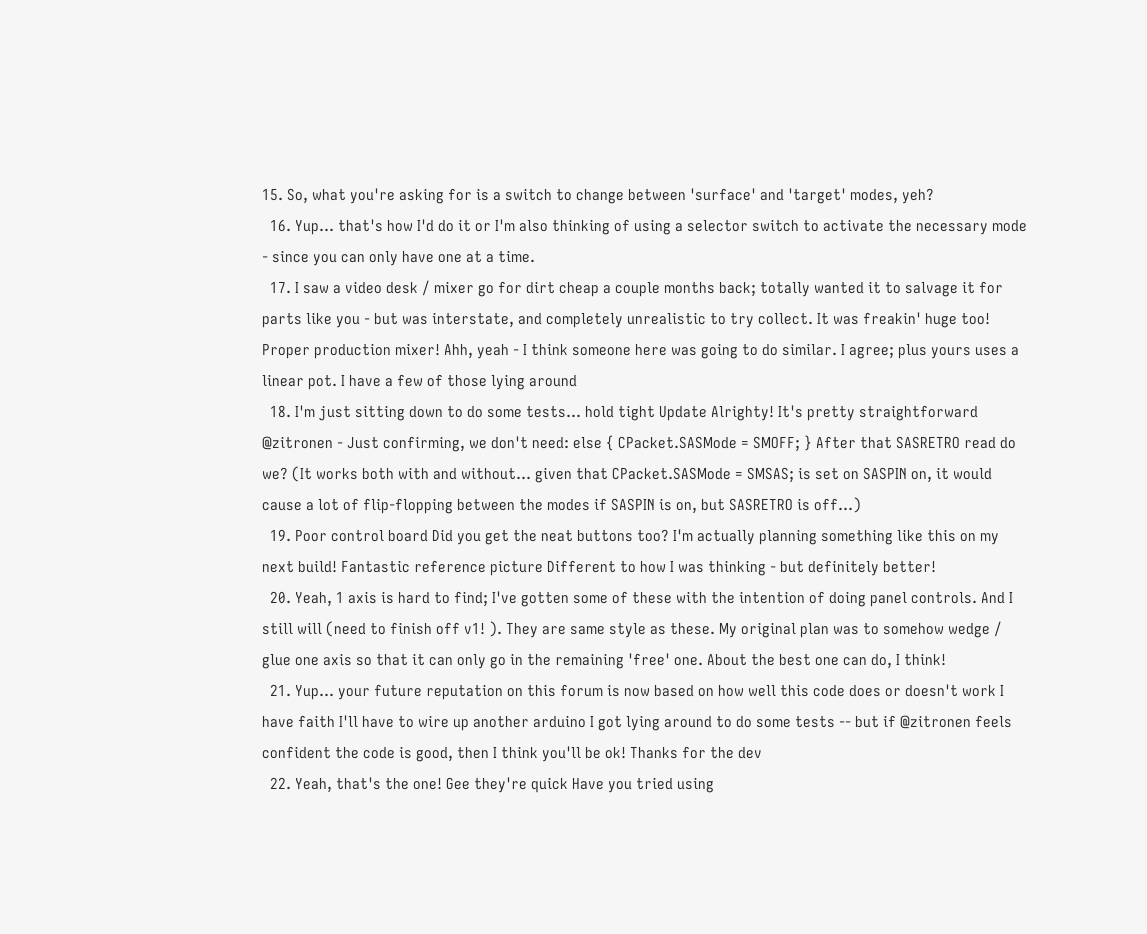15. So, what you're asking for is a switch to change between 'surface' and 'target' modes, yeh?
  16. Yup... that's how I'd do it or I'm also thinking of using a selector switch to activate the necessary mode - since you can only have one at a time.
  17. I saw a video desk / mixer go for dirt cheap a couple months back; totally wanted it to salvage it for parts like you - but was interstate, and completely unrealistic to try collect. It was freakin' huge too! Proper production mixer! Ahh, yeah - I think someone here was going to do similar. I agree; plus yours uses a linear pot. I have a few of those lying around
  18. I'm just sitting down to do some tests... hold tight Update Alrighty! It's pretty straightforward @zitronen - Just confirming, we don't need: else { CPacket.SASMode = SMOFF; } After that SASRETRO read do we? (It works both with and without... given that CPacket.SASMode = SMSAS; is set on SASPIN on, it would cause a lot of flip-flopping between the modes if SASPIN is on, but SASRETRO is off...)
  19. Poor control board Did you get the neat buttons too? I'm actually planning something like this on my next build! Fantastic reference picture Different to how I was thinking - but definitely better!
  20. Yeah, 1 axis is hard to find; I've gotten some of these with the intention of doing panel controls. And I still will (need to finish off v1! ). They are same style as these. My original plan was to somehow wedge / glue one axis so that it can only go in the remaining 'free' one. About the best one can do, I think!
  21. Yup... your future reputation on this forum is now based on how well this code does or doesn't work I have faith I'll have to wire up another arduino I got lying around to do some tests -- but if @zitronen feels confident the code is good, then I think you'll be ok! Thanks for the dev
  22. Yeah, that's the one! Gee they're quick Have you tried using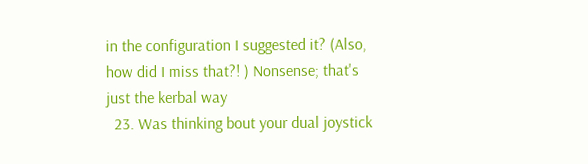in the configuration I suggested it? (Also, how did I miss that?! ) Nonsense; that's just the kerbal way
  23. Was thinking bout your dual joystick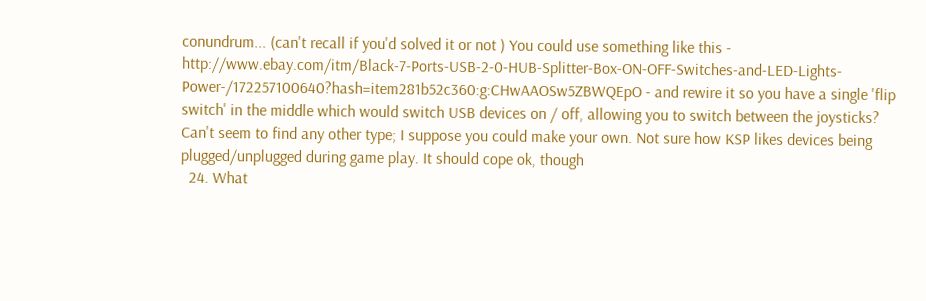conundrum... (can't recall if you'd solved it or not ) You could use something like this - http://www.ebay.com/itm/Black-7-Ports-USB-2-0-HUB-Splitter-Box-ON-OFF-Switches-and-LED-Lights-Power-/172257100640?hash=item281b52c360:g:CHwAAOSw5ZBWQEpO - and rewire it so you have a single 'flip switch' in the middle which would switch USB devices on / off, allowing you to switch between the joysticks? Can't seem to find any other type; I suppose you could make your own. Not sure how KSP likes devices being plugged/unplugged during game play. It should cope ok, though
  24. What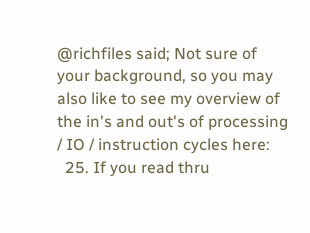@richfiles said; Not sure of your background, so you may also like to see my overview of the in's and out's of processing / IO / instruction cycles here:
  25. If you read thru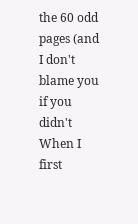the 60 odd pages (and I don't blame you if you didn't When I first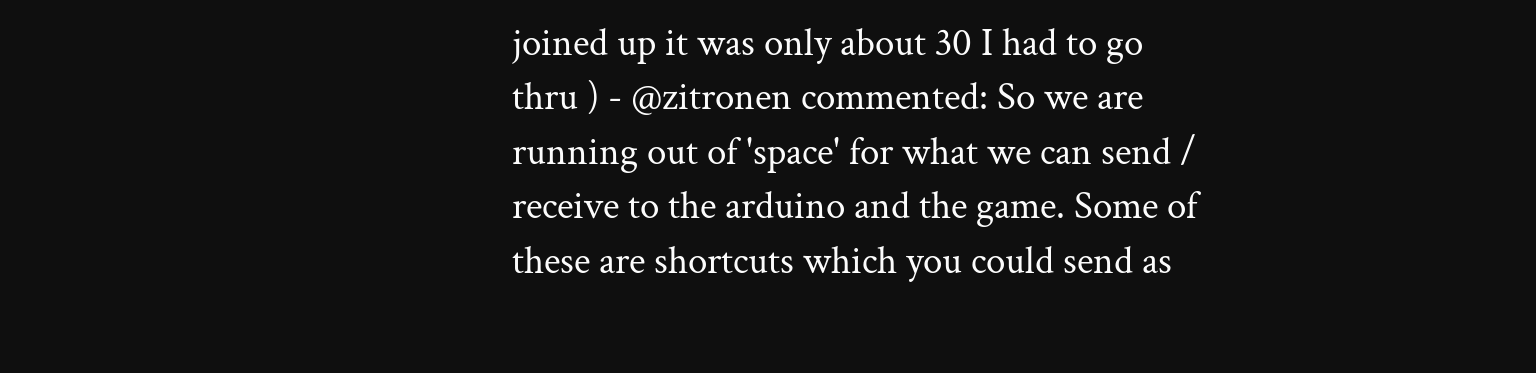joined up it was only about 30 I had to go thru ) - @zitronen commented: So we are running out of 'space' for what we can send / receive to the arduino and the game. Some of these are shortcuts which you could send as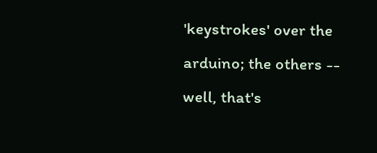'keystrokes' over the arduino; the others -- well, that's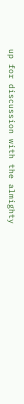up for discussion with the almighty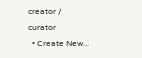creator / curator
  • Create New...